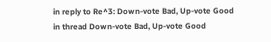in reply to Re^3: Down-vote Bad, Up-vote Good
in thread Down-vote Bad, Up-vote Good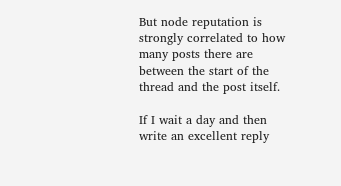But node reputation is strongly correlated to how many posts there are between the start of the thread and the post itself.

If I wait a day and then write an excellent reply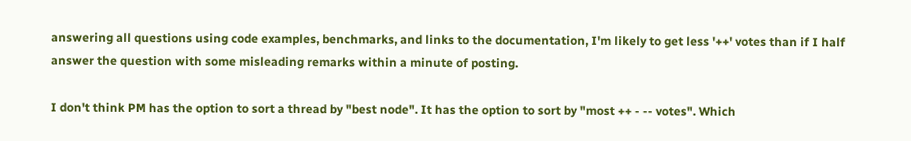answering all questions using code examples, benchmarks, and links to the documentation, I'm likely to get less '++' votes than if I half answer the question with some misleading remarks within a minute of posting.

I don't think PM has the option to sort a thread by "best node". It has the option to sort by "most ++ - -- votes". Which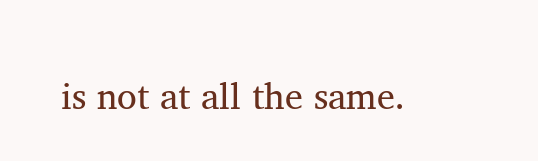is not at all the same.